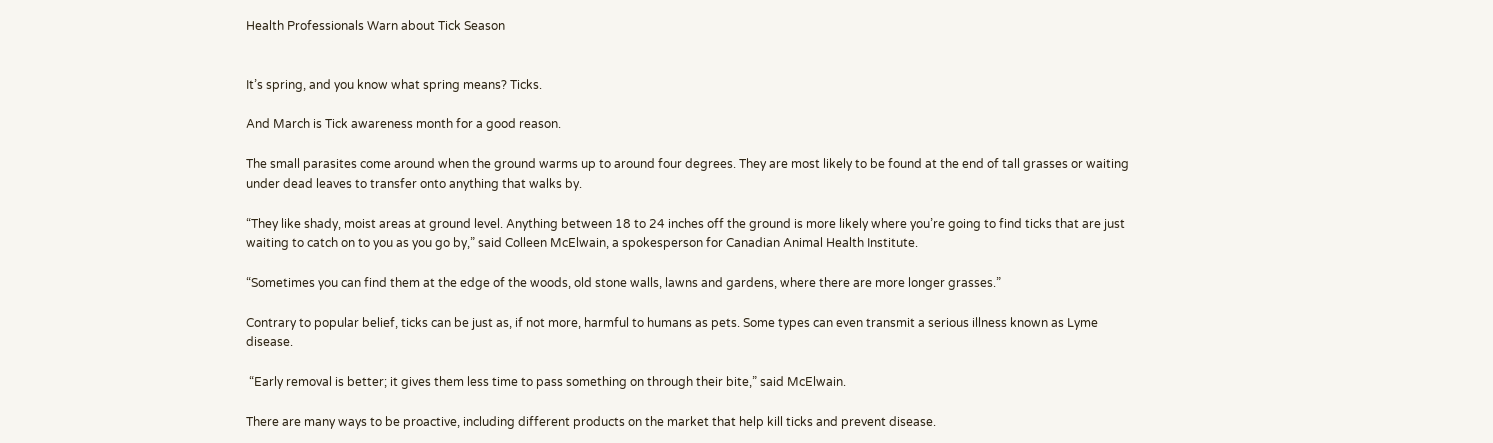Health Professionals Warn about Tick Season


It’s spring, and you know what spring means? Ticks.

And March is Tick awareness month for a good reason.

The small parasites come around when the ground warms up to around four degrees. They are most likely to be found at the end of tall grasses or waiting under dead leaves to transfer onto anything that walks by.

“They like shady, moist areas at ground level. Anything between 18 to 24 inches off the ground is more likely where you’re going to find ticks that are just waiting to catch on to you as you go by,” said Colleen McElwain, a spokesperson for Canadian Animal Health Institute.

“Sometimes you can find them at the edge of the woods, old stone walls, lawns and gardens, where there are more longer grasses.”

Contrary to popular belief, ticks can be just as, if not more, harmful to humans as pets. Some types can even transmit a serious illness known as Lyme disease.

 “Early removal is better; it gives them less time to pass something on through their bite,” said McElwain.

There are many ways to be proactive, including different products on the market that help kill ticks and prevent disease.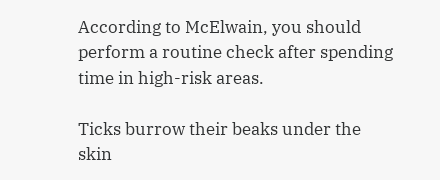According to McElwain, you should perform a routine check after spending time in high-risk areas.

Ticks burrow their beaks under the skin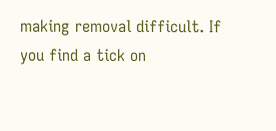making removal difficult. If you find a tick on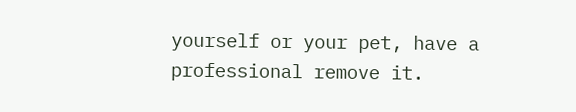yourself or your pet, have a professional remove it.